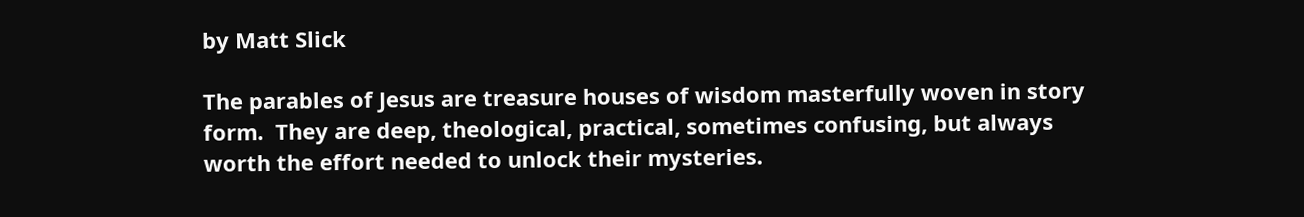by Matt Slick

The parables of Jesus are treasure houses of wisdom masterfully woven in story form.  They are deep, theological, practical, sometimes confusing, but always worth the effort needed to unlock their mysteries.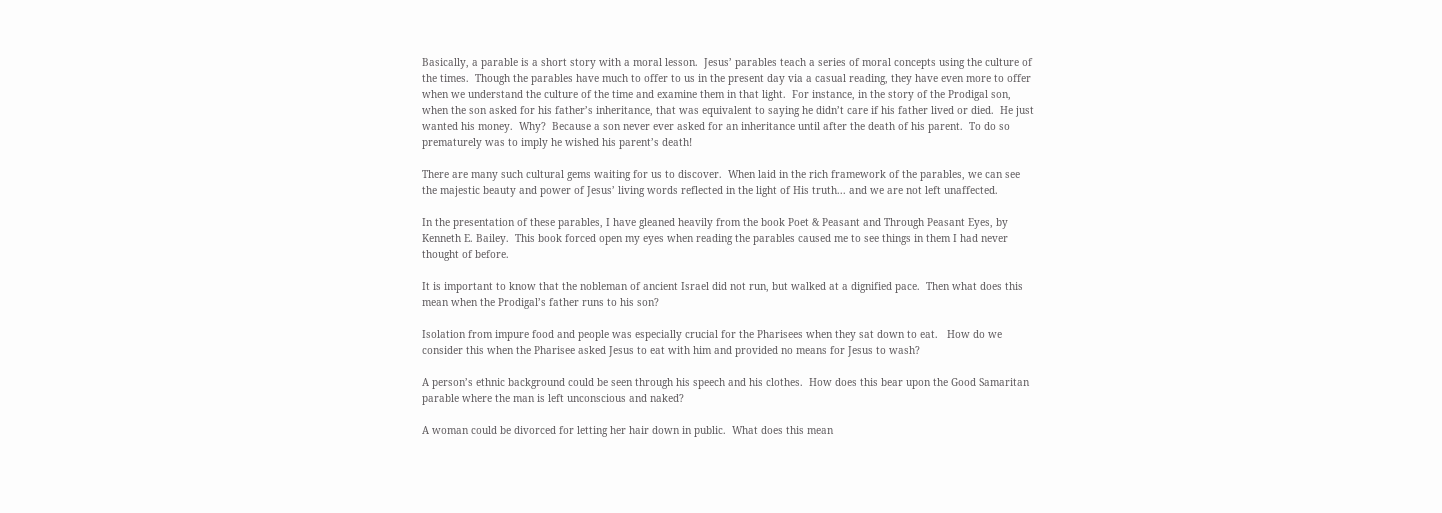Basically, a parable is a short story with a moral lesson.  Jesus’ parables teach a series of moral concepts using the culture of the times.  Though the parables have much to offer to us in the present day via a casual reading, they have even more to offer when we understand the culture of the time and examine them in that light.  For instance, in the story of the Prodigal son, when the son asked for his father’s inheritance, that was equivalent to saying he didn’t care if his father lived or died.  He just wanted his money.  Why?  Because a son never ever asked for an inheritance until after the death of his parent.  To do so prematurely was to imply he wished his parent’s death!

There are many such cultural gems waiting for us to discover.  When laid in the rich framework of the parables, we can see the majestic beauty and power of Jesus’ living words reflected in the light of His truth... and we are not left unaffected.

In the presentation of these parables, I have gleaned heavily from the book Poet & Peasant and Through Peasant Eyes, by Kenneth E. Bailey.  This book forced open my eyes when reading the parables caused me to see things in them I had never thought of before.

It is important to know that the nobleman of ancient Israel did not run, but walked at a dignified pace.  Then what does this mean when the Prodigal’s father runs to his son?

Isolation from impure food and people was especially crucial for the Pharisees when they sat down to eat.   How do we consider this when the Pharisee asked Jesus to eat with him and provided no means for Jesus to wash?

A person’s ethnic background could be seen through his speech and his clothes.  How does this bear upon the Good Samaritan parable where the man is left unconscious and naked?

A woman could be divorced for letting her hair down in public.  What does this mean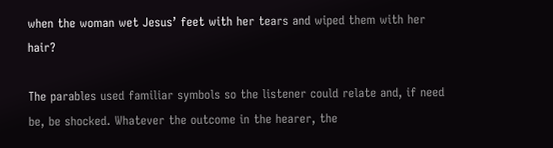when the woman wet Jesus’ feet with her tears and wiped them with her hair?

The parables used familiar symbols so the listener could relate and, if need be, be shocked. Whatever the outcome in the hearer, the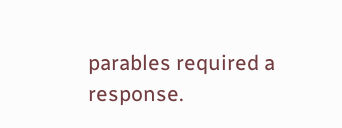parables required a response.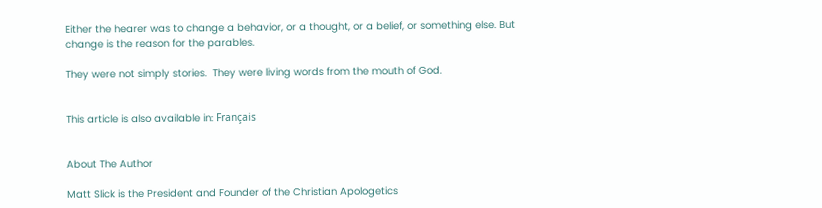Either the hearer was to change a behavior, or a thought, or a belief, or something else. But change is the reason for the parables.

They were not simply stories.  They were living words from the mouth of God.


This article is also available in: Français


About The Author

Matt Slick is the President and Founder of the Christian Apologetics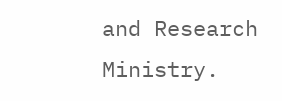and Research Ministry.